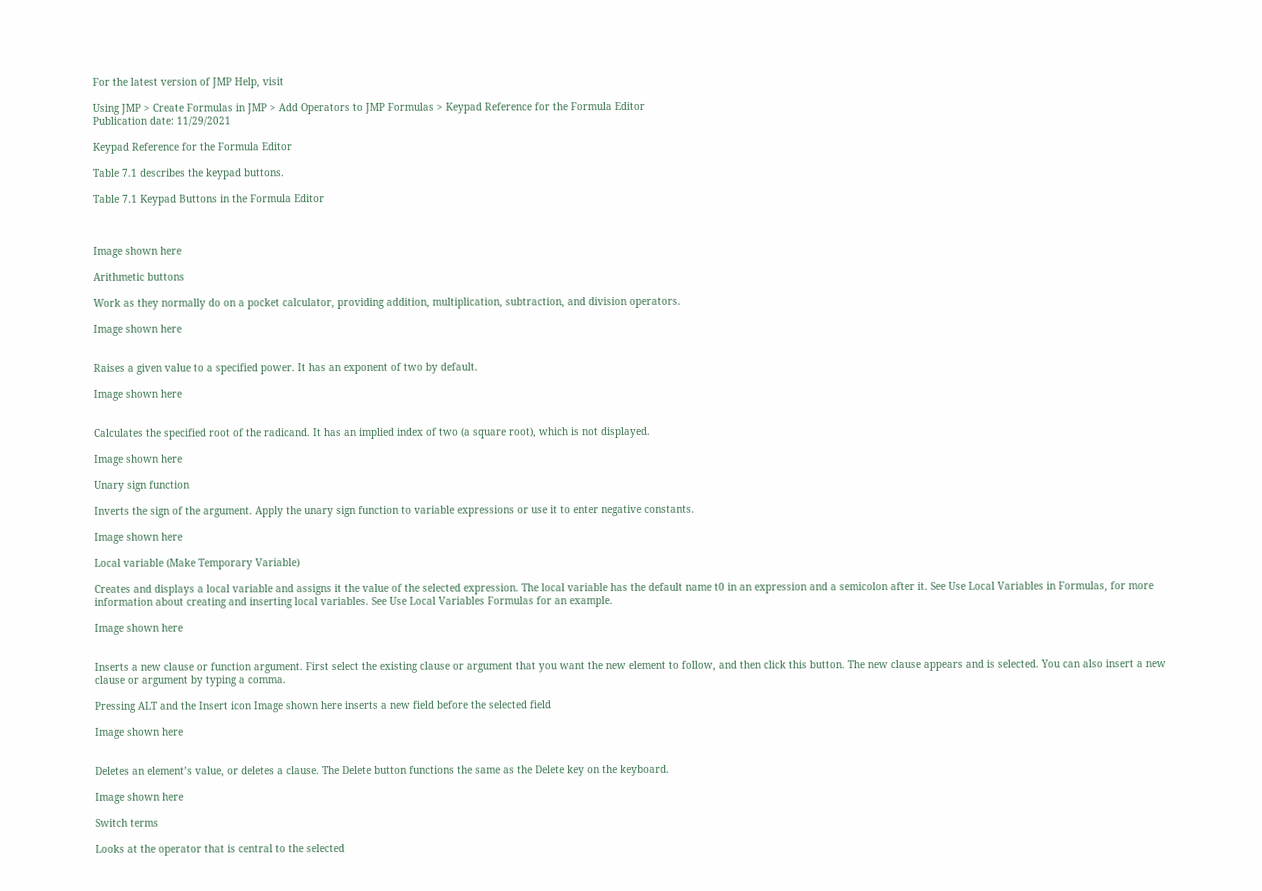For the latest version of JMP Help, visit

Using JMP > Create Formulas in JMP > Add Operators to JMP Formulas > Keypad Reference for the Formula Editor
Publication date: 11/29/2021

Keypad Reference for the Formula Editor

Table 7.1 describes the keypad buttons.

Table 7.1 Keypad Buttons in the Formula Editor



Image shown here

Arithmetic buttons

Work as they normally do on a pocket calculator, providing addition, multiplication, subtraction, and division operators.

Image shown here


Raises a given value to a specified power. It has an exponent of two by default.

Image shown here


Calculates the specified root of the radicand. It has an implied index of two (a square root), which is not displayed.

Image shown here

Unary sign function

Inverts the sign of the argument. Apply the unary sign function to variable expressions or use it to enter negative constants.

Image shown here

Local variable (Make Temporary Variable)

Creates and displays a local variable and assigns it the value of the selected expression. The local variable has the default name t0 in an expression and a semicolon after it. See Use Local Variables in Formulas, for more information about creating and inserting local variables. See Use Local Variables Formulas for an example.

Image shown here


Inserts a new clause or function argument. First select the existing clause or argument that you want the new element to follow, and then click this button. The new clause appears and is selected. You can also insert a new clause or argument by typing a comma.

Pressing ALT and the Insert icon Image shown here inserts a new field before the selected field

Image shown here


Deletes an element’s value, or deletes a clause. The Delete button functions the same as the Delete key on the keyboard.

Image shown here

Switch terms

Looks at the operator that is central to the selected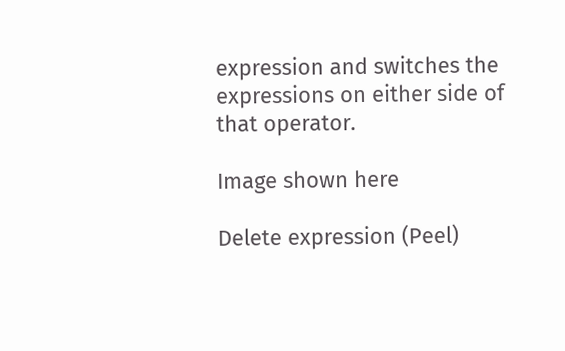expression and switches the expressions on either side of that operator.

Image shown here

Delete expression (Peel)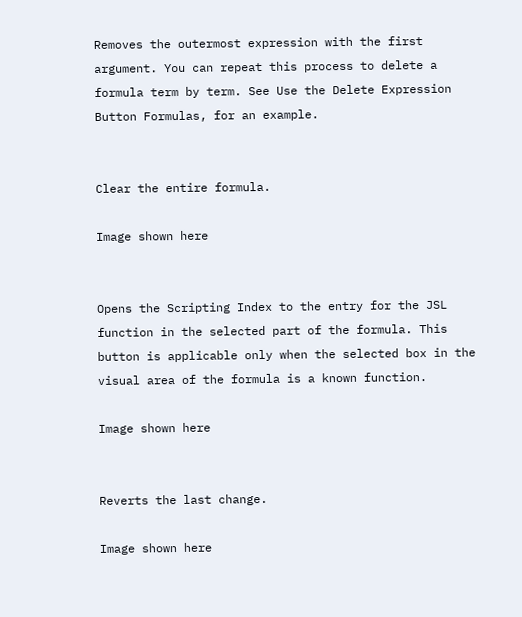Removes the outermost expression with the first argument. You can repeat this process to delete a formula term by term. See Use the Delete Expression Button Formulas, for an example.


Clear the entire formula.

Image shown here


Opens the Scripting Index to the entry for the JSL function in the selected part of the formula. This button is applicable only when the selected box in the visual area of the formula is a known function.

Image shown here


Reverts the last change.

Image shown here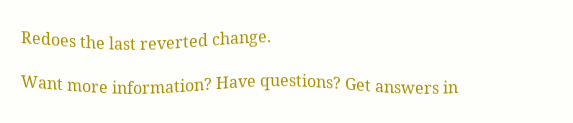Redoes the last reverted change.

Want more information? Have questions? Get answers in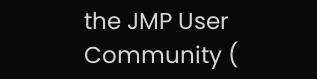the JMP User Community (